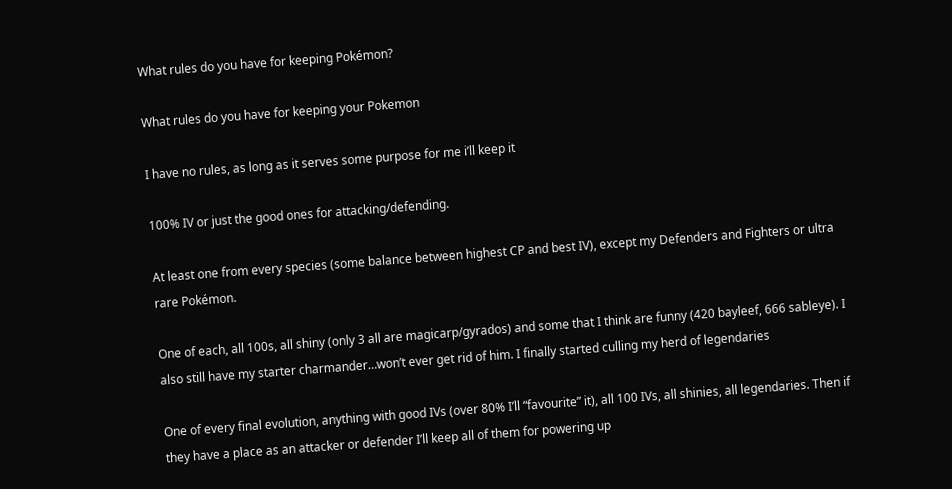What rules do you have for keeping Pokémon?

What rules do you have for keeping your Pokemon

I have no rules, as long as it serves some purpose for me i’ll keep it

100% IV or just the good ones for attacking/defending.

At least one from every species (some balance between highest CP and best IV), except my Defenders and Fighters or ultra rare Pokémon.

One of each, all 100s, all shiny (only 3 all are magicarp/gyrados) and some that I think are funny (420 bayleef, 666 sableye). I also still have my starter charmander…won’t ever get rid of him. I finally started culling my herd of legendaries

One of every final evolution, anything with good IVs (over 80% I’ll “favourite” it), all 100 IVs, all shinies, all legendaries. Then if they have a place as an attacker or defender I’ll keep all of them for powering up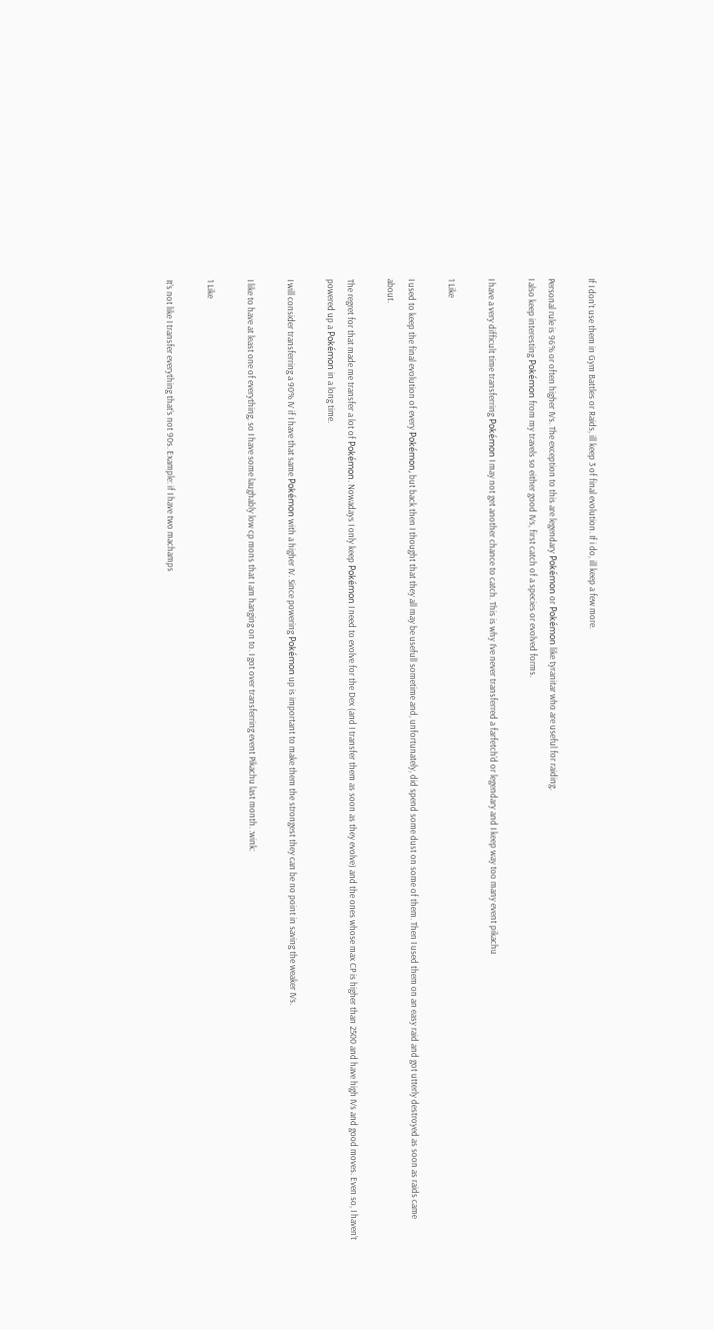If I don’t use them in Gym Battles or Raids, ill keep 3 of final evolution. If i do, ill keep a few more.

Personal rule is 96% or often higher IVs. The exception to this are legendary Pokémon or Pokémon like tyranitar who are useful for raiding.
I also keep interesting Pokémon from my travels so either good IVs, first catch of a species or evolved forms.

I have a very difficult time transferring Pokémon I may not get another chance to catch. This is why I’ve never transferred a farfetch’d or legendary and I keep way too many event pikachu

1 Like

I used to keep the final evolution of every Pokémon, but back then I thought that they all may be usefull sometime and, unfortunately, did spend some dust on some of them. Then I used them on an easy raid and got utterly destroyed as soon as raids came about.

The regret for that made me transfer a lot of Pokémon. Nowadays I only keep Pokémon I need to evolve for the Dex (and I transfer them as soon as they evolve) and the ones whose max CP is higher than 2500 and have high IVs and good moves. Even so, I haven’t powered up a Pokémon in a long time.

I will consider transferring a 90% IV if I have that same Pokémon with a higher IV. Since powering Pokémon up is important to make them the strongest they can be no point in saving the weaker IVs.

I like to have at least one of everything, so I have some laughably low cp mons that I am hanging on to. I got over transferring event Pikachu last month. :wink:

1 Like

It’s not like I transfer everything that’s not 90s. Example: if I have two machamps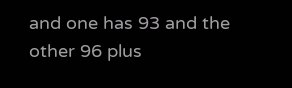and one has 93 and the other 96 plus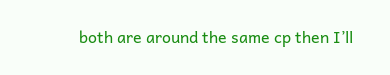both are around the same cp then I’ll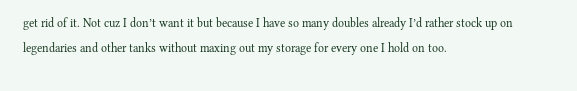get rid of it. Not cuz I don’t want it but because I have so many doubles already I’d rather stock up on legendaries and other tanks without maxing out my storage for every one I hold on too.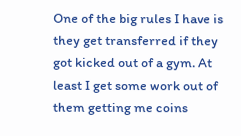One of the big rules I have is they get transferred if they got kicked out of a gym. At least I get some work out of them getting me coins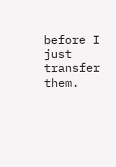before I just transfer them.